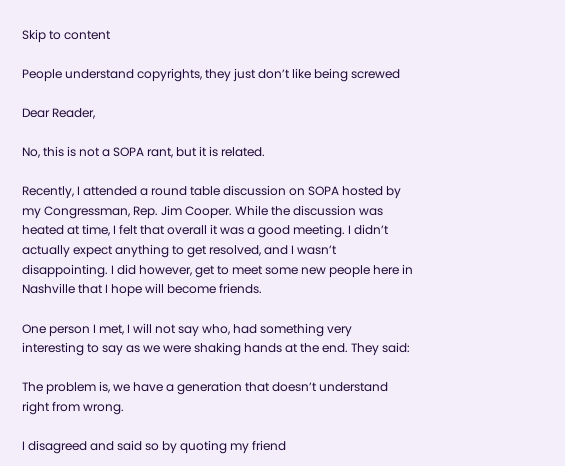Skip to content

People understand copyrights, they just don’t like being screwed

Dear Reader,

No, this is not a SOPA rant, but it is related.

Recently, I attended a round table discussion on SOPA hosted by my Congressman, Rep. Jim Cooper. While the discussion was heated at time, I felt that overall it was a good meeting. I didn’t actually expect anything to get resolved, and I wasn’t disappointing. I did however, get to meet some new people here in Nashville that I hope will become friends.

One person I met, I will not say who, had something very interesting to say as we were shaking hands at the end. They said:

The problem is, we have a generation that doesn’t understand right from wrong.

I disagreed and said so by quoting my friend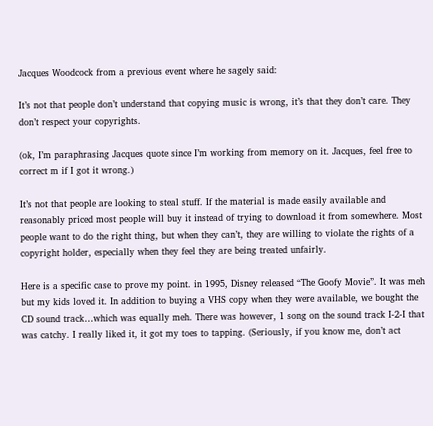Jacques Woodcock from a previous event where he sagely said:

It’s not that people don’t understand that copying music is wrong, it’s that they don’t care. They don’t respect your copyrights.

(ok, I’m paraphrasing Jacques quote since I’m working from memory on it. Jacques, feel free to correct m if I got it wrong.)

It’s not that people are looking to steal stuff. If the material is made easily available and reasonably priced most people will buy it instead of trying to download it from somewhere. Most people want to do the right thing, but when they can’t, they are willing to violate the rights of a copyright holder, especially when they feel they are being treated unfairly.

Here is a specific case to prove my point. in 1995, Disney released “The Goofy Movie”. It was meh but my kids loved it. In addition to buying a VHS copy when they were available, we bought the CD sound track…which was equally meh. There was however, 1 song on the sound track I-2-I that was catchy. I really liked it, it got my toes to tapping. (Seriously, if you know me, don’t act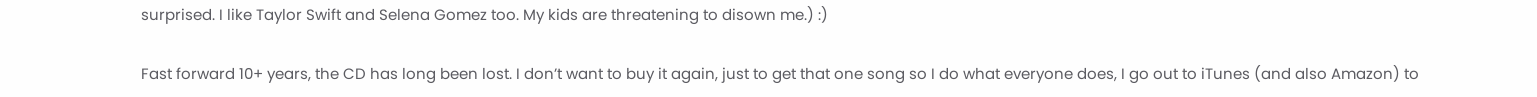surprised. I like Taylor Swift and Selena Gomez too. My kids are threatening to disown me.) :)

Fast forward 10+ years, the CD has long been lost. I don’t want to buy it again, just to get that one song so I do what everyone does, I go out to iTunes (and also Amazon) to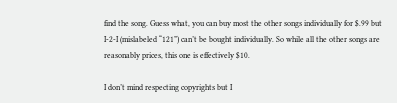find the song. Guess what, you can buy most the other songs individually for $.99 but I-2-I (mislabeled “121”) can’t be bought individually. So while all the other songs are reasonably prices, this one is effectively $10.

I don’t mind respecting copyrights but I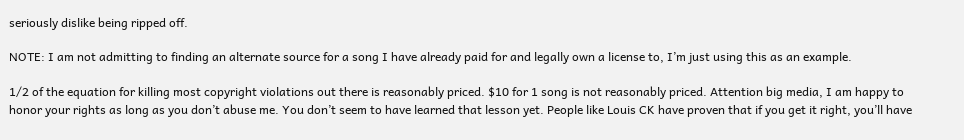seriously dislike being ripped off.

NOTE: I am not admitting to finding an alternate source for a song I have already paid for and legally own a license to, I’m just using this as an example.

1/2 of the equation for killing most copyright violations out there is reasonably priced. $10 for 1 song is not reasonably priced. Attention big media, I am happy to honor your rights as long as you don’t abuse me. You don’t seem to have learned that lesson yet. People like Louis CK have proven that if you get it right, you’ll have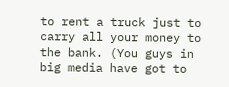to rent a truck just to carry all your money to the bank. (You guys in big media have got to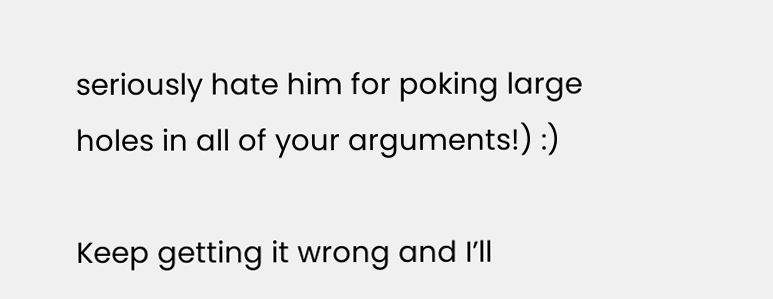seriously hate him for poking large holes in all of your arguments!) :)

Keep getting it wrong and I’ll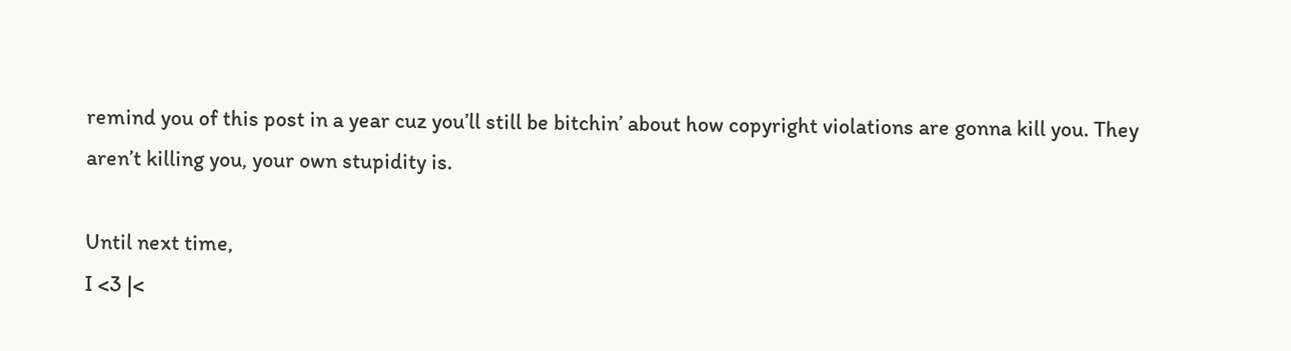remind you of this post in a year cuz you’ll still be bitchin’ about how copyright violations are gonna kill you. They aren’t killing you, your own stupidity is.

Until next time,
I <3 |<